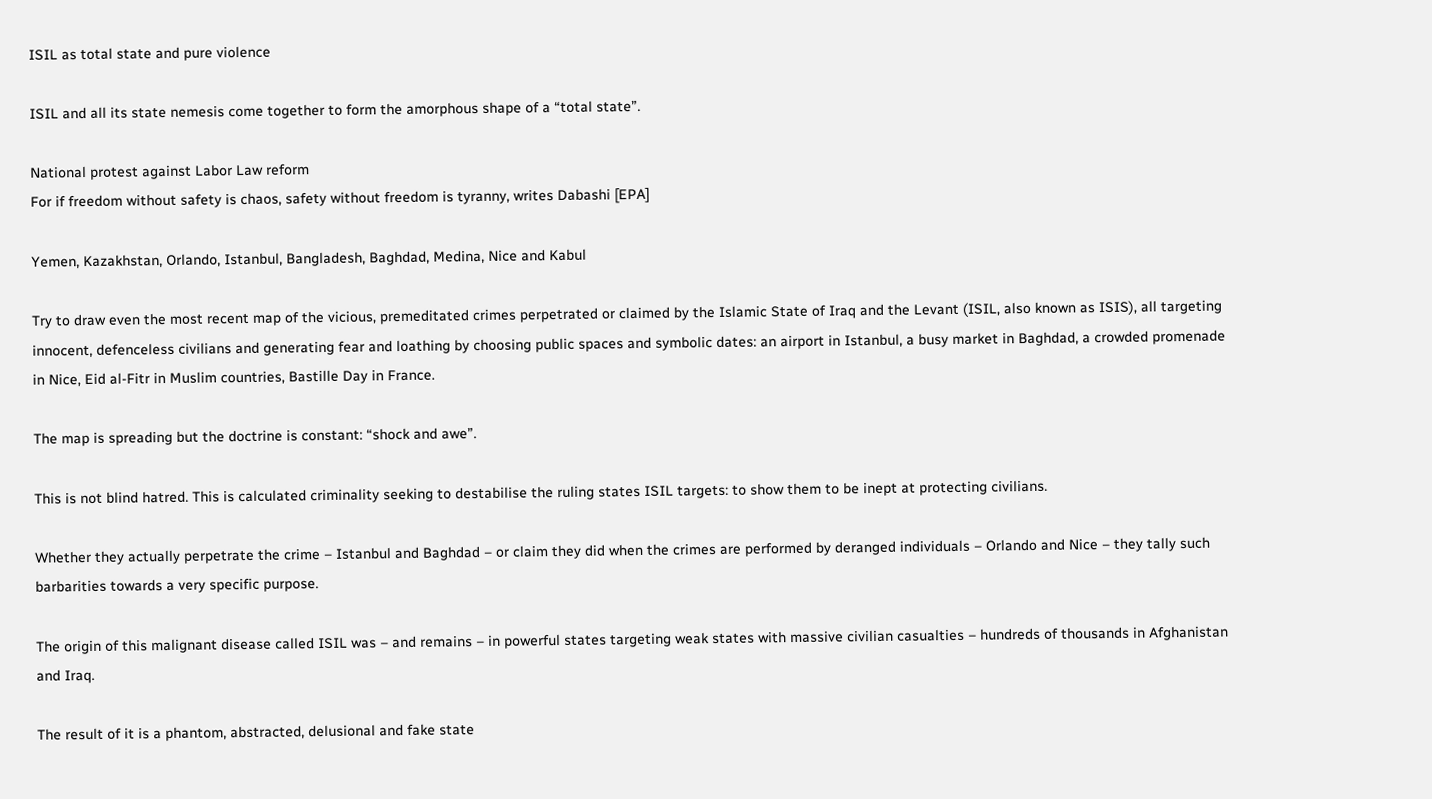ISIL as total state and pure violence

ISIL and all its state nemesis come together to form the amorphous shape of a “total state”.

National protest against Labor Law reform
For if freedom without safety is chaos, safety without freedom is tyranny, writes Dabashi [EPA]

Yemen, Kazakhstan, Orlando, Istanbul, Bangladesh, Baghdad, Medina, Nice and Kabul

Try to draw even the most recent map of the vicious, premeditated crimes perpetrated or claimed by the Islamic State of Iraq and the Levant (ISIL, also known as ISIS), all targeting innocent, defenceless civilians and generating fear and loathing by choosing public spaces and symbolic dates: an airport in Istanbul, a busy market in Baghdad, a crowded promenade in Nice, Eid al-Fitr in Muslim countries, Bastille Day in France.

The map is spreading but the doctrine is constant: “shock and awe”.

This is not blind hatred. This is calculated criminality seeking to destabilise the ruling states ISIL targets: to show them to be inept at protecting civilians.

Whether they actually perpetrate the crime – Istanbul and Baghdad – or claim they did when the crimes are performed by deranged individuals – Orlando and Nice – they tally such barbarities towards a very specific purpose.

The origin of this malignant disease called ISIL was – and remains – in powerful states targeting weak states with massive civilian casualties – hundreds of thousands in Afghanistan and Iraq.

The result of it is a phantom, abstracted, delusional and fake state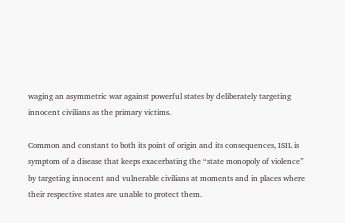waging an asymmetric war against powerful states by deliberately targeting innocent civilians as the primary victims.

Common and constant to both its point of origin and its consequences, ISIL is symptom of a disease that keeps exacerbating the “state monopoly of violence” by targeting innocent and vulnerable civilians at moments and in places where their respective states are unable to protect them.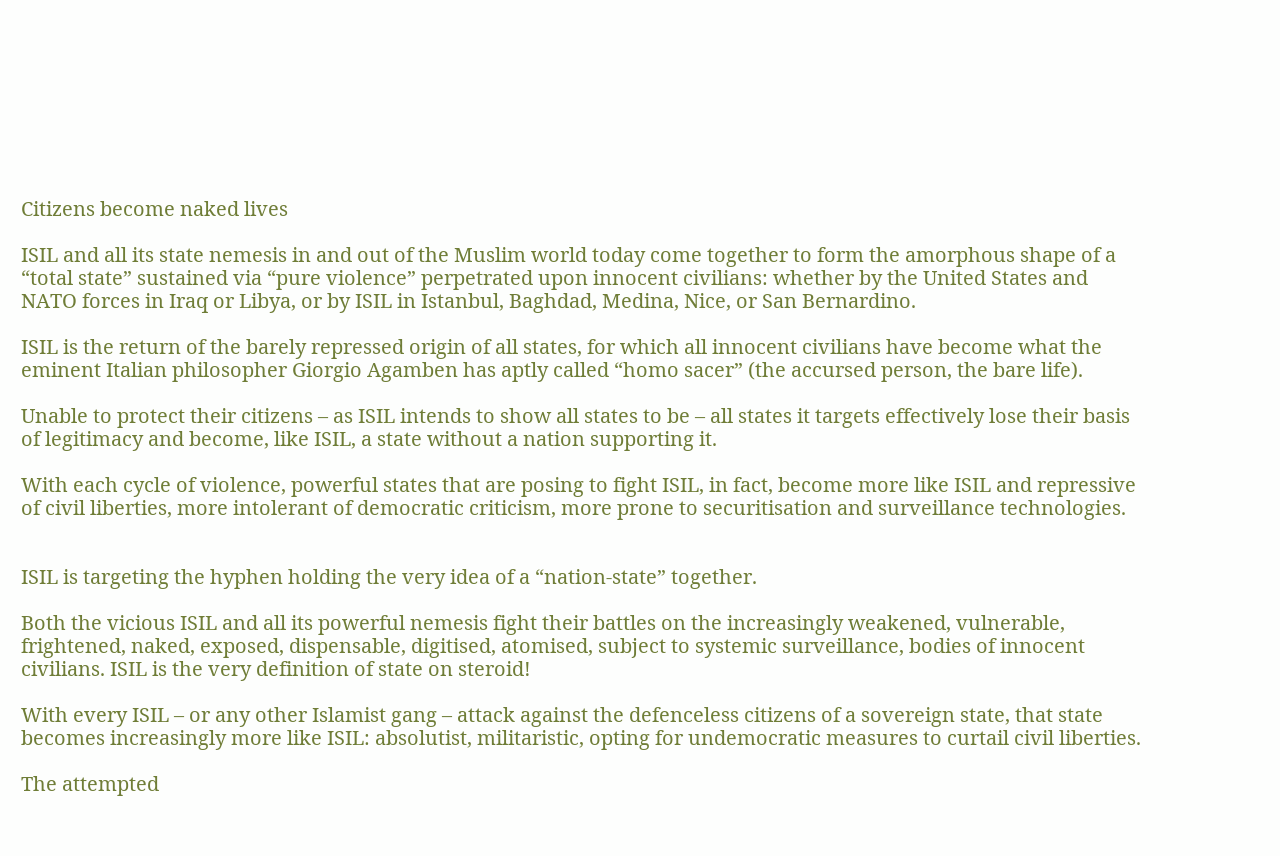Citizens become naked lives

ISIL and all its state nemesis in and out of the Muslim world today come together to form the amorphous shape of a “total state” sustained via “pure violence” perpetrated upon innocent civilians: whether by the United States and NATO forces in Iraq or Libya, or by ISIL in Istanbul, Baghdad, Medina, Nice, or San Bernardino.

ISIL is the return of the barely repressed origin of all states, for which all innocent civilians have become what the eminent Italian philosopher Giorgio Agamben has aptly called “homo sacer” (the accursed person, the bare life).

Unable to protect their citizens – as ISIL intends to show all states to be – all states it targets effectively lose their basis of legitimacy and become, like ISIL, a state without a nation supporting it.

With each cycle of violence, powerful states that are posing to fight ISIL, in fact, become more like ISIL and repressive of civil liberties, more intolerant of democratic criticism, more prone to securitisation and surveillance technologies.


ISIL is targeting the hyphen holding the very idea of a “nation-state” together.

Both the vicious ISIL and all its powerful nemesis fight their battles on the increasingly weakened, vulnerable, frightened, naked, exposed, dispensable, digitised, atomised, subject to systemic surveillance, bodies of innocent civilians. ISIL is the very definition of state on steroid!

With every ISIL – or any other Islamist gang – attack against the defenceless citizens of a sovereign state, that state becomes increasingly more like ISIL: absolutist, militaristic, opting for undemocratic measures to curtail civil liberties.

The attempted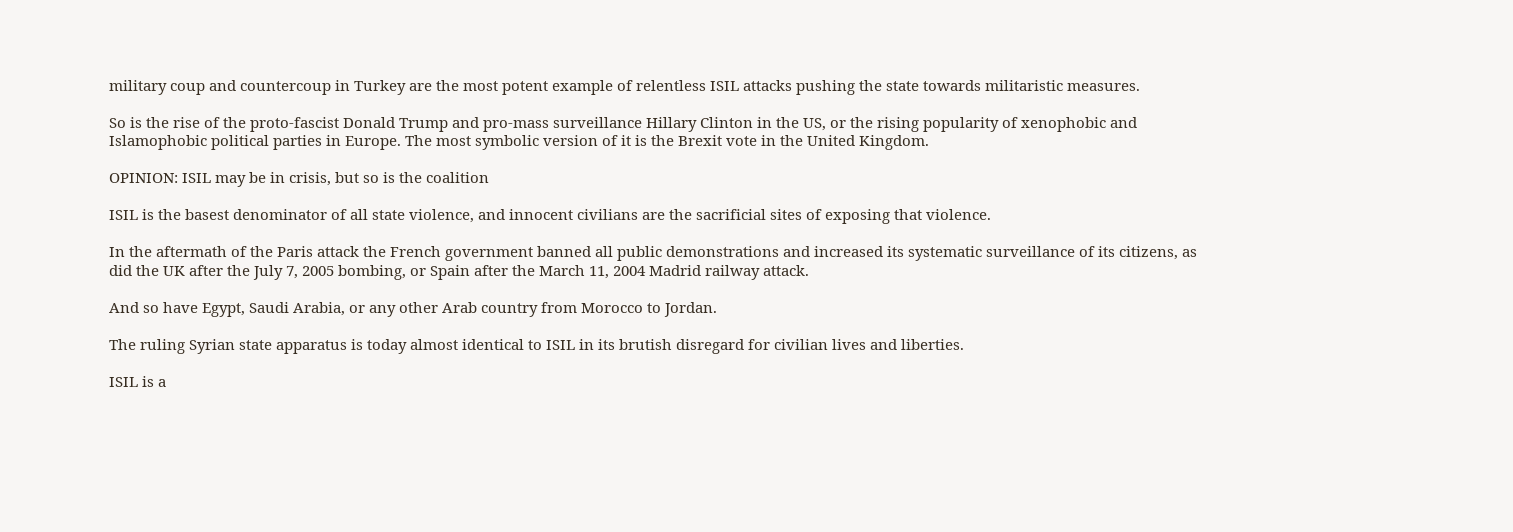military coup and countercoup in Turkey are the most potent example of relentless ISIL attacks pushing the state towards militaristic measures.

So is the rise of the proto-fascist Donald Trump and pro-mass surveillance Hillary Clinton in the US, or the rising popularity of xenophobic and Islamophobic political parties in Europe. The most symbolic version of it is the Brexit vote in the United Kingdom.

OPINION: ISIL may be in crisis, but so is the coalition

ISIL is the basest denominator of all state violence, and innocent civilians are the sacrificial sites of exposing that violence.

In the aftermath of the Paris attack the French government banned all public demonstrations and increased its systematic surveillance of its citizens, as did the UK after the July 7, 2005 bombing, or Spain after the March 11, 2004 Madrid railway attack.

And so have Egypt, Saudi Arabia, or any other Arab country from Morocco to Jordan.

The ruling Syrian state apparatus is today almost identical to ISIL in its brutish disregard for civilian lives and liberties.

ISIL is a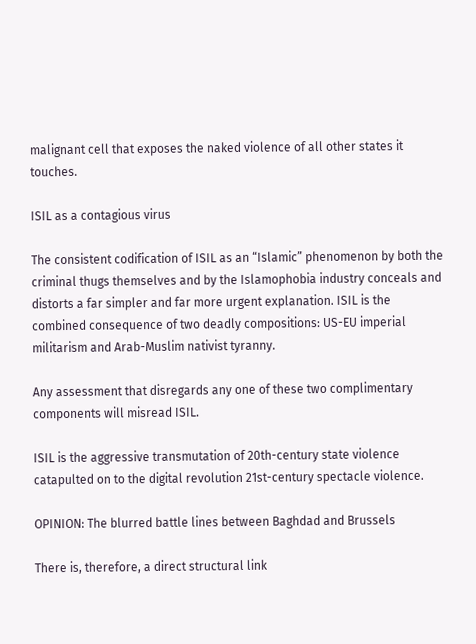malignant cell that exposes the naked violence of all other states it touches.

ISIL as a contagious virus

The consistent codification of ISIL as an “Islamic” phenomenon by both the criminal thugs themselves and by the Islamophobia industry conceals and distorts a far simpler and far more urgent explanation. ISIL is the combined consequence of two deadly compositions: US-EU imperial militarism and Arab-Muslim nativist tyranny.

Any assessment that disregards any one of these two complimentary components will misread ISIL.

ISIL is the aggressive transmutation of 20th-century state violence catapulted on to the digital revolution 21st-century spectacle violence.

OPINION: The blurred battle lines between Baghdad and Brussels

There is, therefore, a direct structural link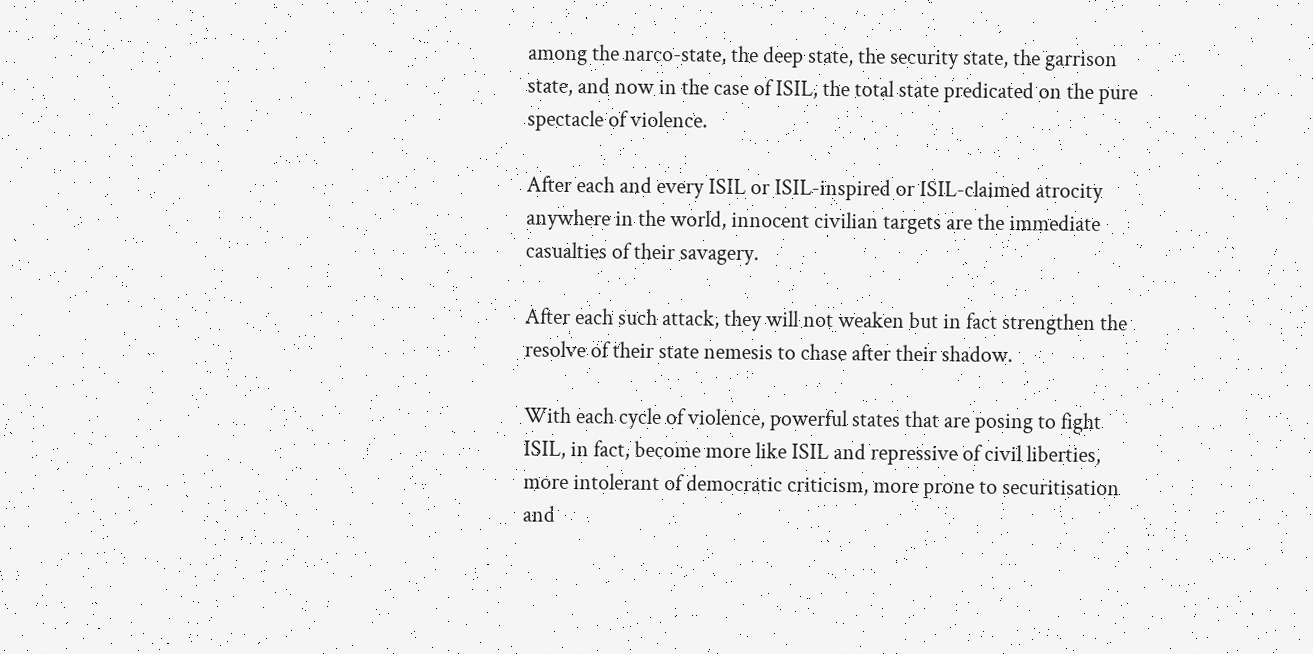among the narco-state, the deep state, the security state, the garrison state, and now in the case of ISIL, the total state predicated on the pure spectacle of violence.

After each and every ISIL or ISIL-inspired or ISIL-claimed atrocity anywhere in the world, innocent civilian targets are the immediate casualties of their savagery.

After each such attack, they will not weaken but in fact strengthen the resolve of their state nemesis to chase after their shadow.

With each cycle of violence, powerful states that are posing to fight ISIL, in fact, become more like ISIL and repressive of civil liberties, more intolerant of democratic criticism, more prone to securitisation and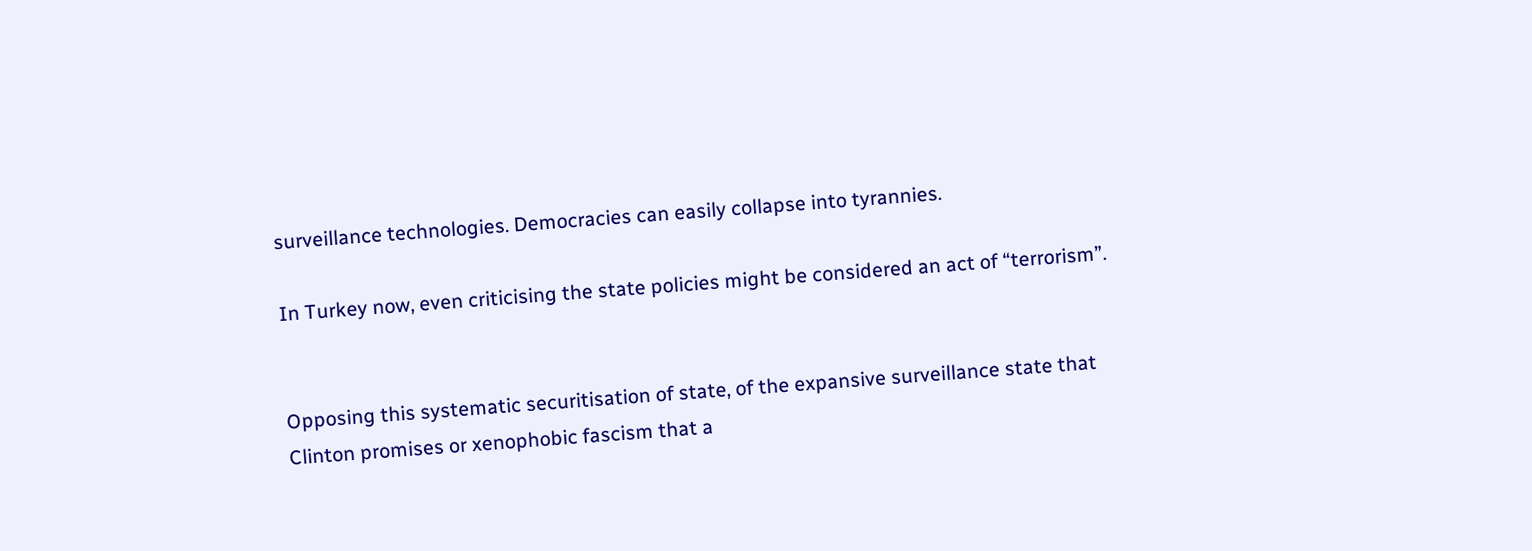surveillance technologies. Democracies can easily collapse into tyrannies.

In Turkey now, even criticising the state policies might be considered an act of “terrorism”.


Opposing this systematic securitisation of state, of the expansive surveillance state that Clinton promises or xenophobic fascism that a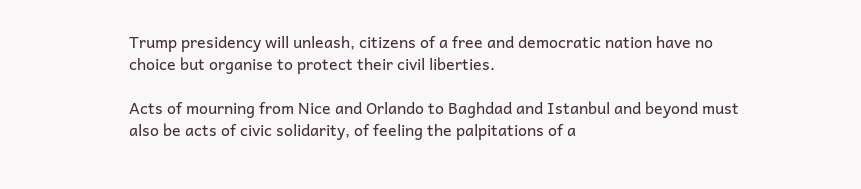Trump presidency will unleash, citizens of a free and democratic nation have no choice but organise to protect their civil liberties.

Acts of mourning from Nice and Orlando to Baghdad and Istanbul and beyond must also be acts of civic solidarity, of feeling the palpitations of a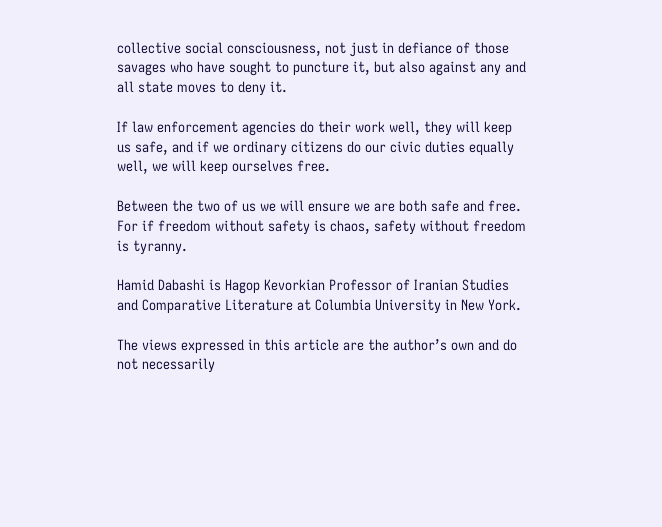collective social consciousness, not just in defiance of those savages who have sought to puncture it, but also against any and all state moves to deny it.

If law enforcement agencies do their work well, they will keep us safe, and if we ordinary citizens do our civic duties equally well, we will keep ourselves free.

Between the two of us we will ensure we are both safe and free. For if freedom without safety is chaos, safety without freedom is tyranny.

Hamid Dabashi is Hagop Kevorkian Professor of Iranian Studies and Comparative Literature at Columbia University in New York.

The views expressed in this article are the author’s own and do not necessarily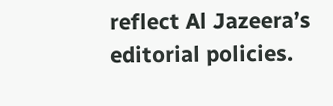reflect Al Jazeera’s editorial policies.